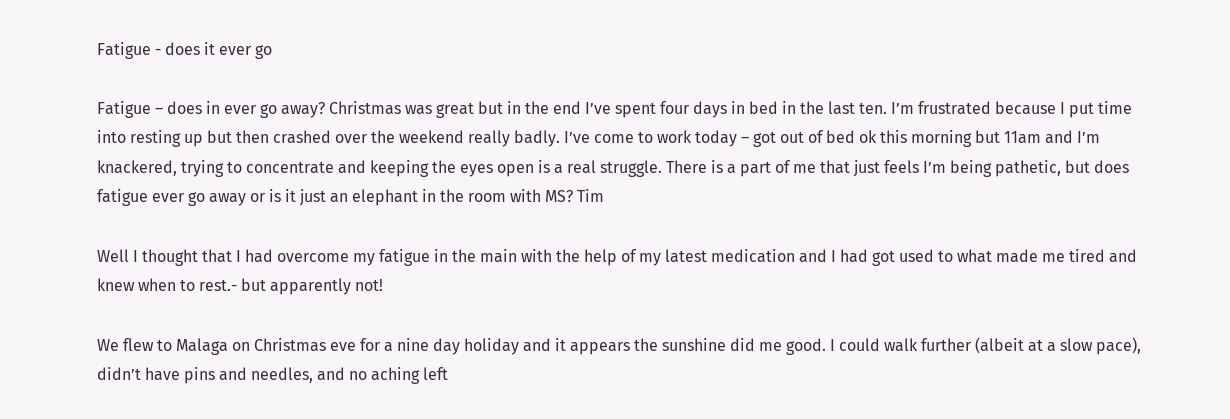Fatigue - does it ever go

Fatigue – does in ever go away? Christmas was great but in the end I’ve spent four days in bed in the last ten. I’m frustrated because I put time into resting up but then crashed over the weekend really badly. I’ve come to work today – got out of bed ok this morning but 11am and I’m knackered, trying to concentrate and keeping the eyes open is a real struggle. There is a part of me that just feels I’m being pathetic, but does fatigue ever go away or is it just an elephant in the room with MS? Tim

Well I thought that I had overcome my fatigue in the main with the help of my latest medication and I had got used to what made me tired and knew when to rest.- but apparently not!

We flew to Malaga on Christmas eve for a nine day holiday and it appears the sunshine did me good. I could walk further (albeit at a slow pace), didn’t have pins and needles, and no aching left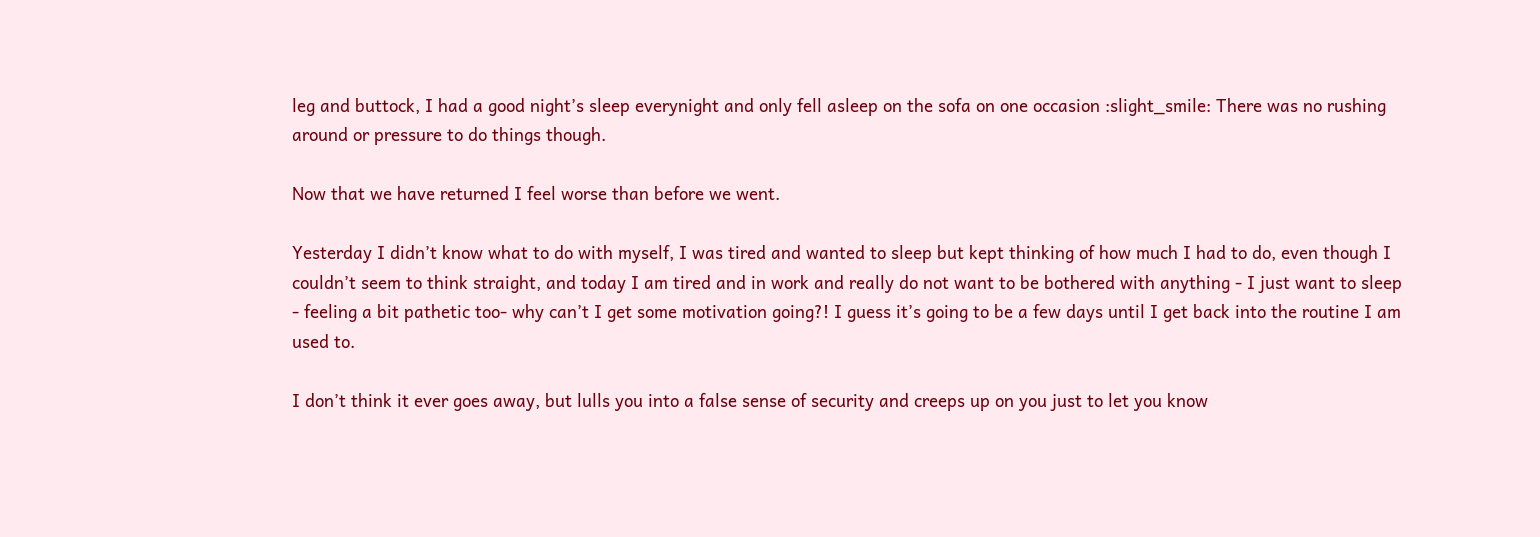leg and buttock, I had a good night’s sleep everynight and only fell asleep on the sofa on one occasion :slight_smile: There was no rushing around or pressure to do things though.

Now that we have returned I feel worse than before we went.

Yesterday I didn’t know what to do with myself, I was tired and wanted to sleep but kept thinking of how much I had to do, even though I couldn’t seem to think straight, and today I am tired and in work and really do not want to be bothered with anything - I just want to sleep - feeling a bit pathetic too- why can’t I get some motivation going?! I guess it’s going to be a few days until I get back into the routine I am used to.

I don’t think it ever goes away, but lulls you into a false sense of security and creeps up on you just to let you know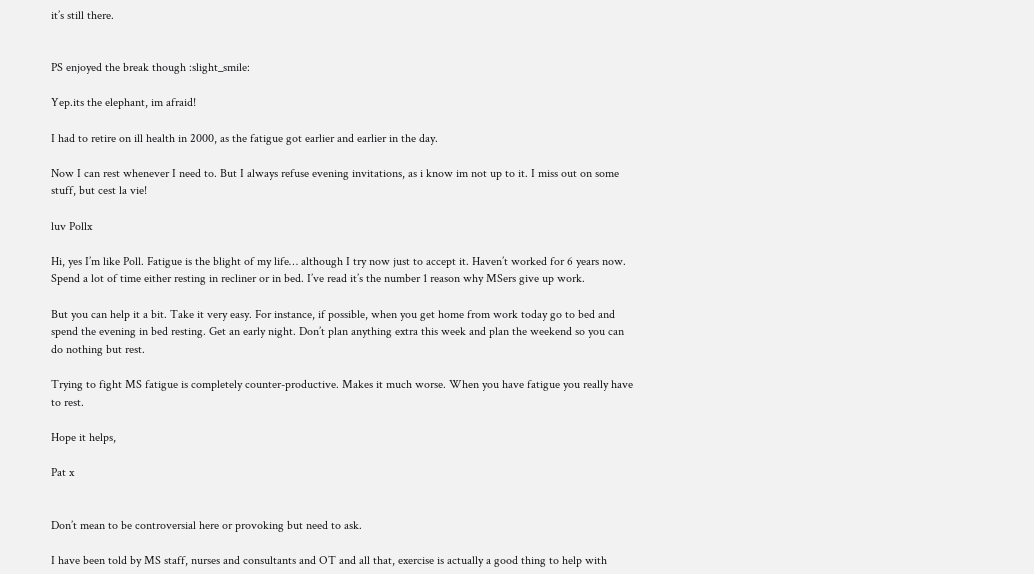it’s still there.


PS enjoyed the break though :slight_smile:

Yep.its the elephant, im afraid!

I had to retire on ill health in 2000, as the fatigue got earlier and earlier in the day.

Now I can rest whenever I need to. But I always refuse evening invitations, as i know im not up to it. I miss out on some stuff, but cest la vie!

luv Pollx

Hi, yes I’m like Poll. Fatigue is the blight of my life… although I try now just to accept it. Haven’t worked for 6 years now. Spend a lot of time either resting in recliner or in bed. I’ve read it’s the number 1 reason why MSers give up work.

But you can help it a bit. Take it very easy. For instance, if possible, when you get home from work today go to bed and spend the evening in bed resting. Get an early night. Don’t plan anything extra this week and plan the weekend so you can do nothing but rest.

Trying to fight MS fatigue is completely counter-productive. Makes it much worse. When you have fatigue you really have to rest.

Hope it helps,

Pat x


Don’t mean to be controversial here or provoking but need to ask.

I have been told by MS staff, nurses and consultants and OT and all that, exercise is actually a good thing to help with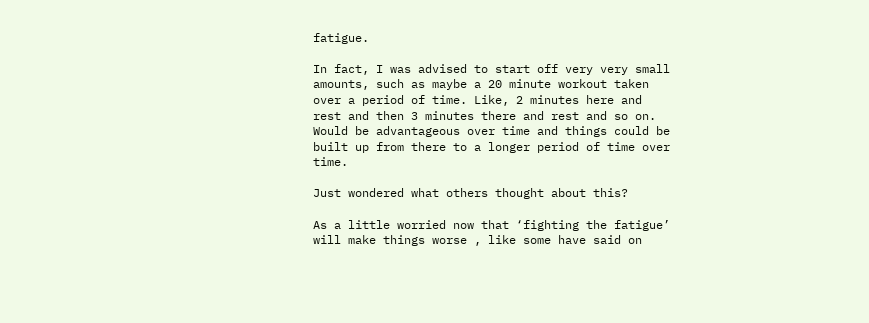fatigue.

In fact, I was advised to start off very very small amounts, such as maybe a 20 minute workout taken over a period of time. Like, 2 minutes here and rest and then 3 minutes there and rest and so on. Would be advantageous over time and things could be built up from there to a longer period of time over time.

Just wondered what others thought about this?

As a little worried now that ‘fighting the fatigue’ will make things worse , like some have said on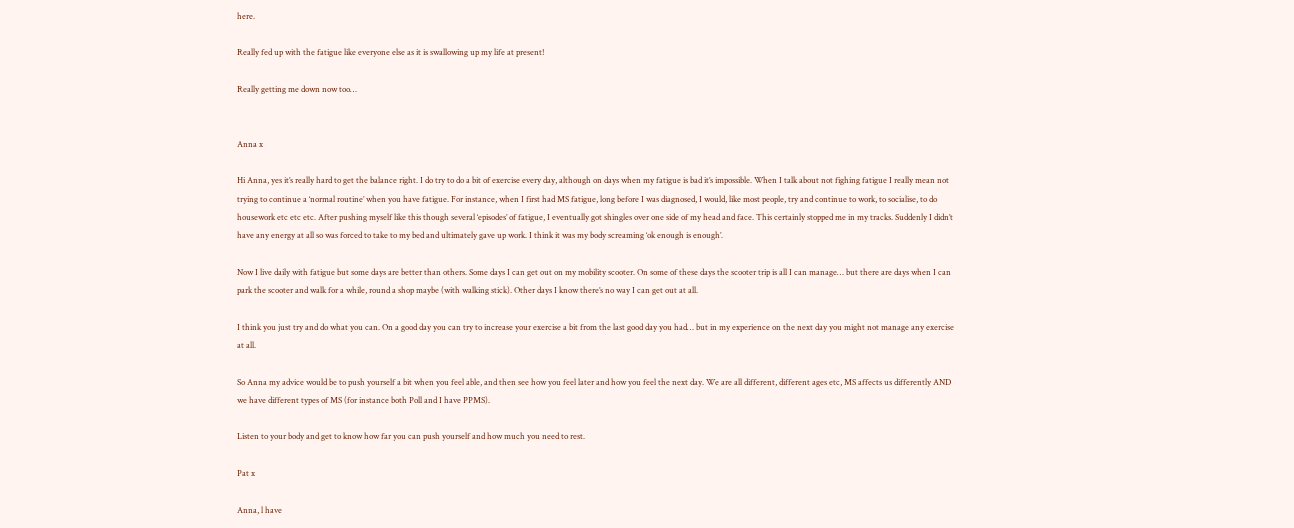here.

Really fed up with the fatigue like everyone else as it is swallowing up my life at present!

Really getting me down now too…


Anna x

Hi Anna, yes it’s really hard to get the balance right. I do try to do a bit of exercise every day, although on days when my fatigue is bad it’s impossible. When I talk about not fighing fatigue I really mean not trying to continue a ‘normal routine’ when you have fatigue. For instance, when I first had MS fatigue, long before I was diagnosed, I would, like most people, try and continue to work, to socialise, to do housework etc etc etc. After pushing myself like this though several ‘episodes’ of fatigue, I eventually got shingles over one side of my head and face. This certainly stopped me in my tracks. Suddenly I didn’t have any energy at all so was forced to take to my bed and ultimately gave up work. I think it was my body screaming ‘ok enough is enough’.

Now I live daily with fatigue but some days are better than others. Some days I can get out on my mobility scooter. On some of these days the scooter trip is all I can manage… but there are days when I can park the scooter and walk for a while, round a shop maybe (with walking stick). Other days I know there’s no way I can get out at all.

I think you just try and do what you can. On a good day you can try to increase your exercise a bit from the last good day you had… but in my experience on the next day you might not manage any exercise at all.

So Anna my advice would be to push yourself a bit when you feel able, and then see how you feel later and how you feel the next day. We are all different, different ages etc, MS affects us differently AND we have different types of MS (for instance both Poll and I have PPMS).

Listen to your body and get to know how far you can push yourself and how much you need to rest.

Pat x

Anna, l have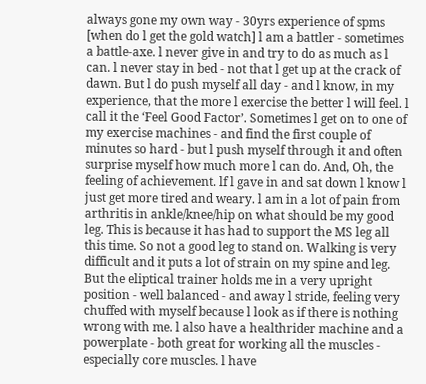always gone my own way - 30yrs experience of spms [when do l get the gold watch] l am a battler - sometimes a battle-axe. l never give in and try to do as much as l can. l never stay in bed - not that l get up at the crack of dawn. But l do push myself all day - and l know, in my experience, that the more l exercise the better l will feel. l call it the ‘Feel Good Factor’. Sometimes l get on to one of my exercise machines - and find the first couple of minutes so hard - but l push myself through it and often surprise myself how much more l can do. And, Oh, the feeling of achievement. lf l gave in and sat down l know l just get more tired and weary. l am in a lot of pain from arthritis in ankle/knee/hip on what should be my good leg. This is because it has had to support the MS leg all this time. So not a good leg to stand on. Walking is very difficult and it puts a lot of strain on my spine and leg. But the eliptical trainer holds me in a very upright position - well balanced - and away l stride, feeling very chuffed with myself because l look as if there is nothing wrong with me. l also have a healthrider machine and a powerplate - both great for working all the muscles - especially core muscles. l have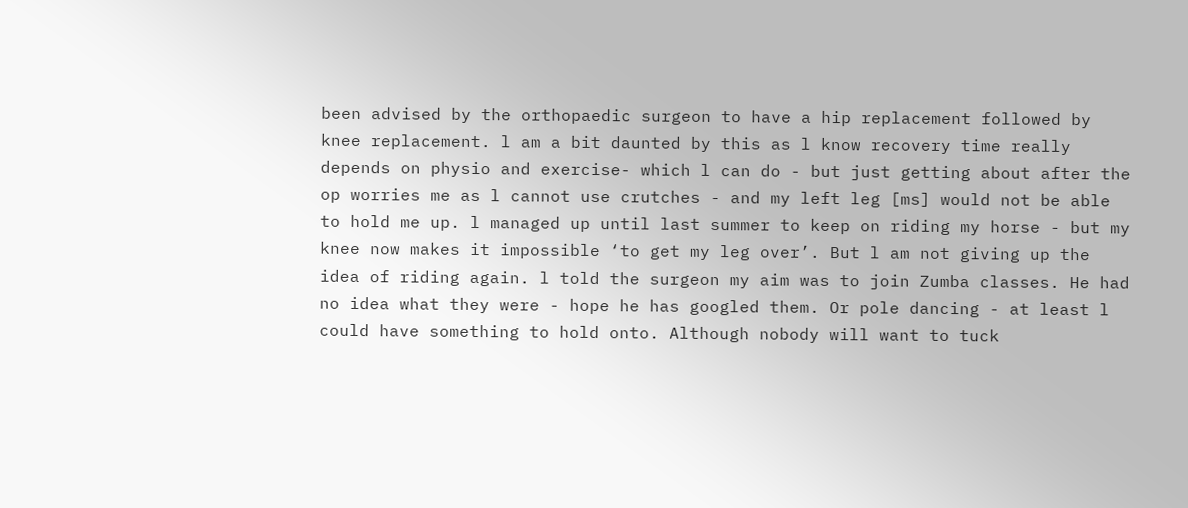been advised by the orthopaedic surgeon to have a hip replacement followed by knee replacement. l am a bit daunted by this as l know recovery time really depends on physio and exercise- which l can do - but just getting about after the op worries me as l cannot use crutches - and my left leg [ms] would not be able to hold me up. l managed up until last summer to keep on riding my horse - but my knee now makes it impossible ‘to get my leg over’. But l am not giving up the idea of riding again. l told the surgeon my aim was to join Zumba classes. He had no idea what they were - hope he has googled them. Or pole dancing - at least l could have something to hold onto. Although nobody will want to tuck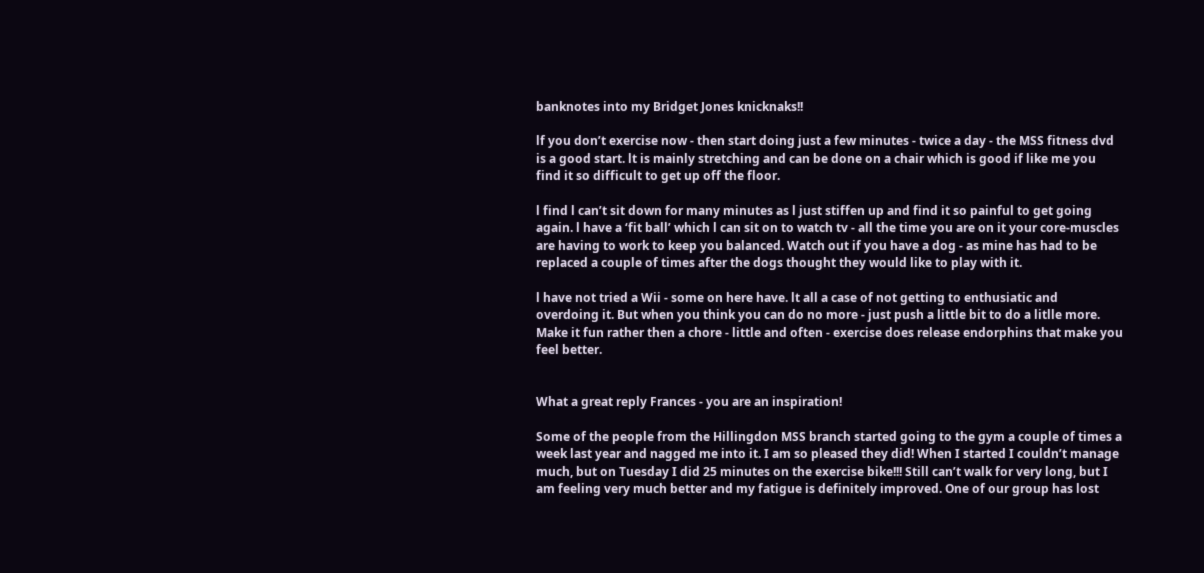banknotes into my Bridget Jones knicknaks!!

lf you don’t exercise now - then start doing just a few minutes - twice a day - the MSS fitness dvd is a good start. lt is mainly stretching and can be done on a chair which is good if like me you find it so difficult to get up off the floor.

l find l can’t sit down for many minutes as l just stiffen up and find it so painful to get going again. l have a ‘fit ball’ which l can sit on to watch tv - all the time you are on it your core-muscles are having to work to keep you balanced. Watch out if you have a dog - as mine has had to be replaced a couple of times after the dogs thought they would like to play with it.

l have not tried a Wii - some on here have. lt all a case of not getting to enthusiatic and overdoing it. But when you think you can do no more - just push a little bit to do a litlle more. Make it fun rather then a chore - little and often - exercise does release endorphins that make you feel better.


What a great reply Frances - you are an inspiration!

Some of the people from the Hillingdon MSS branch started going to the gym a couple of times a week last year and nagged me into it. I am so pleased they did! When I started I couldn’t manage much, but on Tuesday I did 25 minutes on the exercise bike!!! Still can’t walk for very long, but I am feeling very much better and my fatigue is definitely improved. One of our group has lost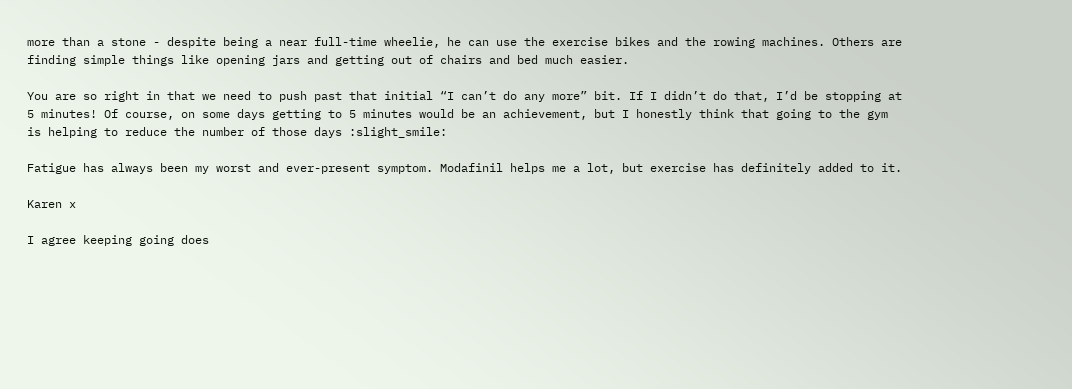more than a stone - despite being a near full-time wheelie, he can use the exercise bikes and the rowing machines. Others are finding simple things like opening jars and getting out of chairs and bed much easier.

You are so right in that we need to push past that initial “I can’t do any more” bit. If I didn’t do that, I’d be stopping at 5 minutes! Of course, on some days getting to 5 minutes would be an achievement, but I honestly think that going to the gym is helping to reduce the number of those days :slight_smile:

Fatigue has always been my worst and ever-present symptom. Modafinil helps me a lot, but exercise has definitely added to it.

Karen x

I agree keeping going does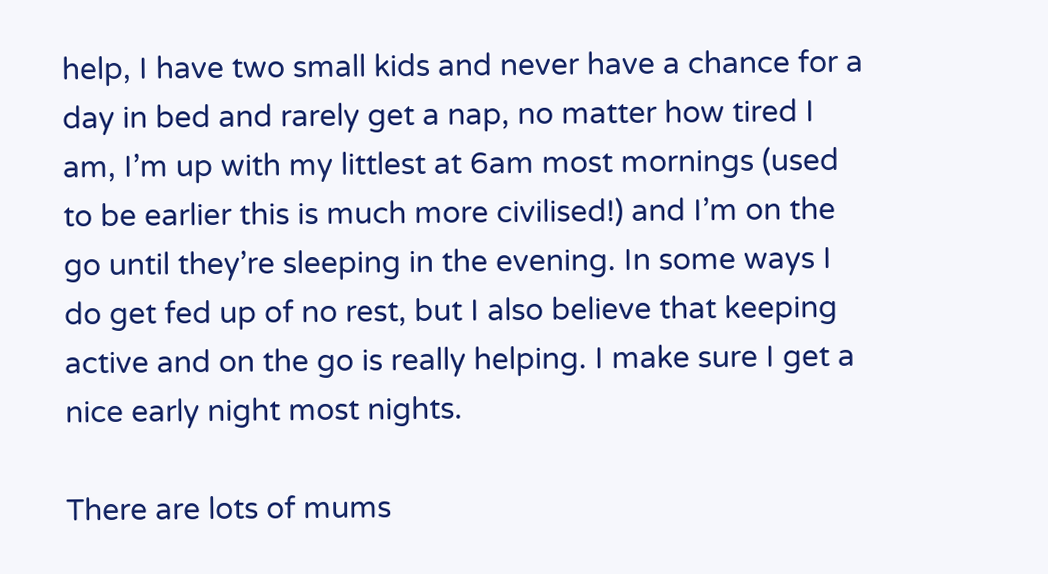help, I have two small kids and never have a chance for a day in bed and rarely get a nap, no matter how tired I am, I’m up with my littlest at 6am most mornings (used to be earlier this is much more civilised!) and I’m on the go until they’re sleeping in the evening. In some ways I do get fed up of no rest, but I also believe that keeping active and on the go is really helping. I make sure I get a nice early night most nights.

There are lots of mums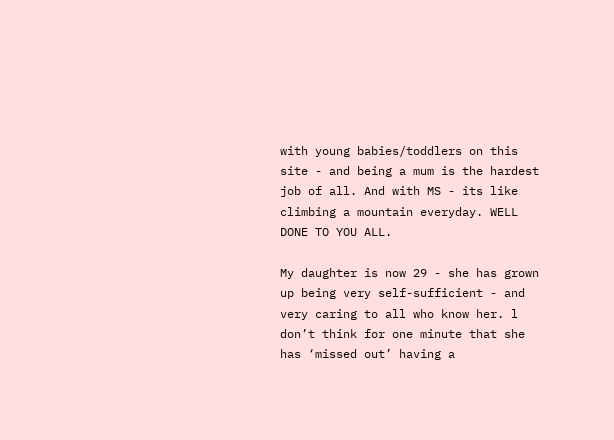with young babies/toddlers on this site - and being a mum is the hardest job of all. And with MS - its like climbing a mountain everyday. WELL DONE TO YOU ALL.

My daughter is now 29 - she has grown up being very self-sufficient - and very caring to all who know her. l don’t think for one minute that she has ‘missed out’ having a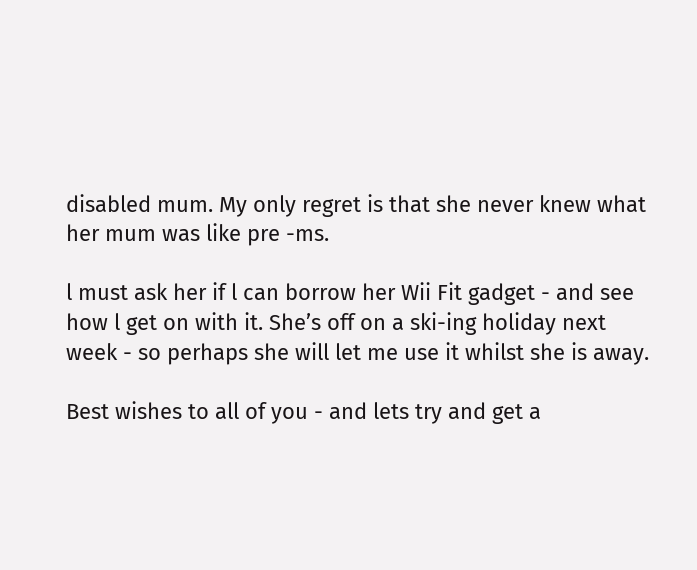disabled mum. My only regret is that she never knew what her mum was like pre -ms.

l must ask her if l can borrow her Wii Fit gadget - and see how l get on with it. She’s off on a ski-ing holiday next week - so perhaps she will let me use it whilst she is away.

Best wishes to all of you - and lets try and get a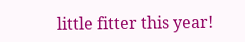little fitter this year!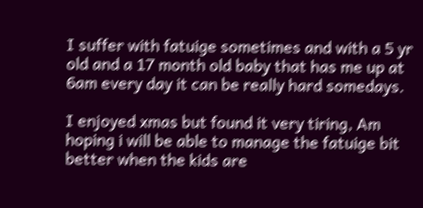I suffer with fatuige sometimes and with a 5 yr old and a 17 month old baby that has me up at 6am every day it can be really hard somedays.

I enjoyed xmas but found it very tiring, Am hoping i will be able to manage the fatuige bit better when the kids are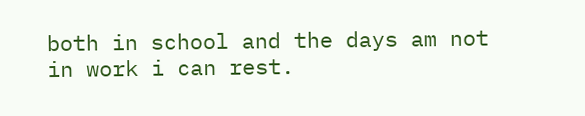both in school and the days am not in work i can rest.